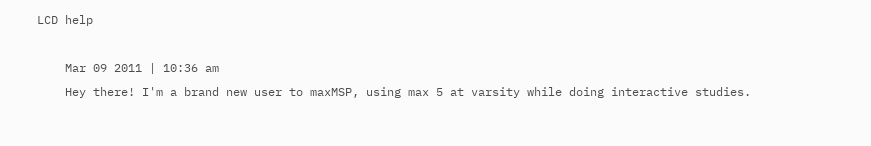LCD help

    Mar 09 2011 | 10:36 am
    Hey there! I'm a brand new user to maxMSP, using max 5 at varsity while doing interactive studies.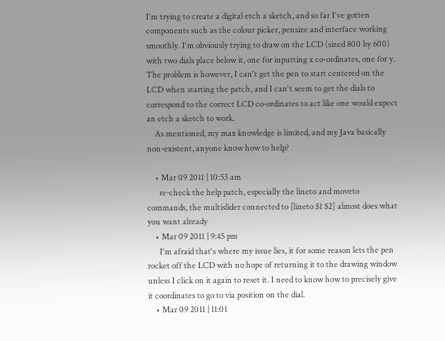I'm trying to create a digital etch a sketch, and so far I've gotten components such as the colour picker, pensize and interface working smoothly. I'm obviously trying to draw on the LCD (sized 800 by 600) with two dials place below it, one for inputting x co-ordinates, one for y. The problem is however, I can't get the pen to start centered on the LCD when starting the patch, and I can't seem to get the dials to correspond to the correct LCD co-ordinates to act like one would expect an etch a sketch to work.
    As mentioned, my max knowledge is limited, and my Java basically non-existent, anyone know how to help?

    • Mar 09 2011 | 10:53 am
      re-check the help patch, especially the lineto and moveto commands, the multislider connected to [lineto $1 $2] almost does what you want already
    • Mar 09 2011 | 9:45 pm
      I'm afraid that's where my issue lies, it for some reason lets the pen rocket off the LCD with no hope of returning it to the drawing window unless I click on it again to reset it. I need to know how to precisely give it coordinates to go to via position on the dial.
    • Mar 09 2011 | 11:01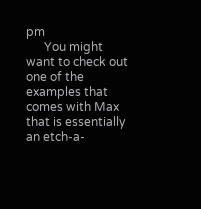pm
      You might want to check out one of the examples that comes with Max that is essentially an etch-a-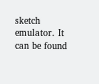sketch emulator. It can be found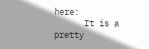here:
      It is a pretty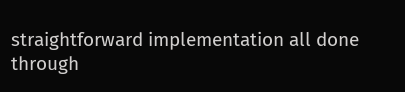straightforward implementation all done through